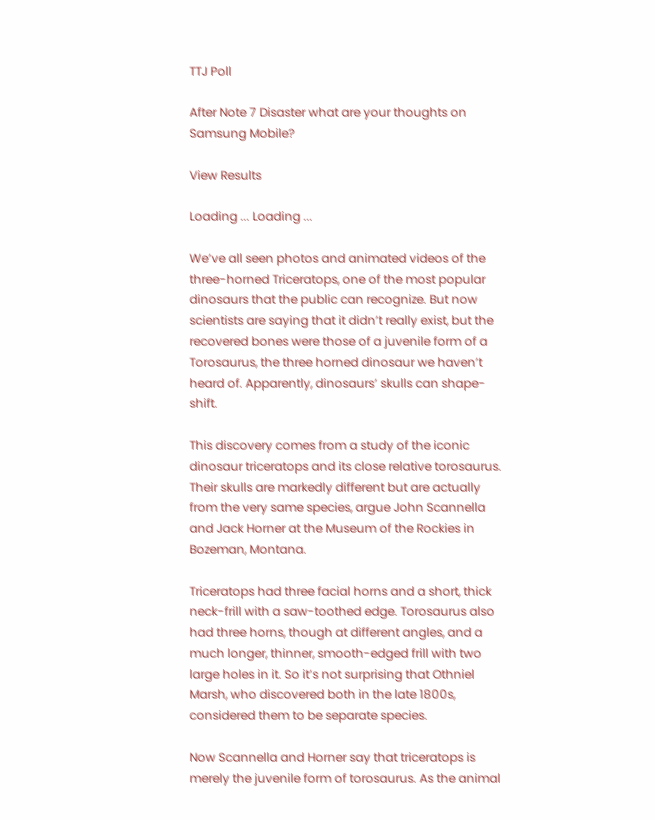TTJ Poll

After Note 7 Disaster what are your thoughts on Samsung Mobile?

View Results

Loading ... Loading ...

We’ve all seen photos and animated videos of the three-horned Triceratops, one of the most popular dinosaurs that the public can recognize. But now scientists are saying that it didn’t really exist, but the recovered bones were those of a juvenile form of a Torosaurus, the three horned dinosaur we haven’t heard of. Apparently, dinosaurs’ skulls can shape-shift.

This discovery comes from a study of the iconic dinosaur triceratops and its close relative torosaurus. Their skulls are markedly different but are actually from the very same species, argue John Scannella and Jack Horner at the Museum of the Rockies in Bozeman, Montana.

Triceratops had three facial horns and a short, thick neck-frill with a saw-toothed edge. Torosaurus also had three horns, though at different angles, and a much longer, thinner, smooth-edged frill with two large holes in it. So it’s not surprising that Othniel Marsh, who discovered both in the late 1800s, considered them to be separate species.

Now Scannella and Horner say that triceratops is merely the juvenile form of torosaurus. As the animal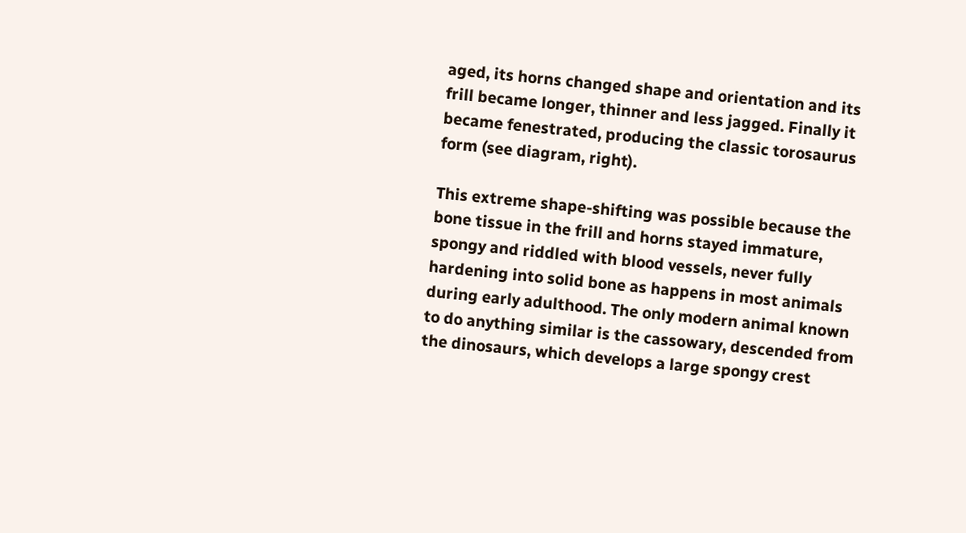aged, its horns changed shape and orientation and its frill became longer, thinner and less jagged. Finally it became fenestrated, producing the classic torosaurus form (see diagram, right).

This extreme shape-shifting was possible because the bone tissue in the frill and horns stayed immature, spongy and riddled with blood vessels, never fully hardening into solid bone as happens in most animals during early adulthood. The only modern animal known to do anything similar is the cassowary, descended from the dinosaurs, which develops a large spongy crest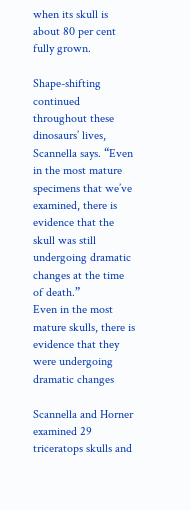when its skull is about 80 per cent fully grown.

Shape-shifting continued throughout these dinosaurs’ lives, Scannella says. “Even in the most mature specimens that we’ve examined, there is evidence that the skull was still undergoing dramatic changes at the time of death.”
Even in the most mature skulls, there is evidence that they were undergoing dramatic changes

Scannella and Horner examined 29 triceratops skulls and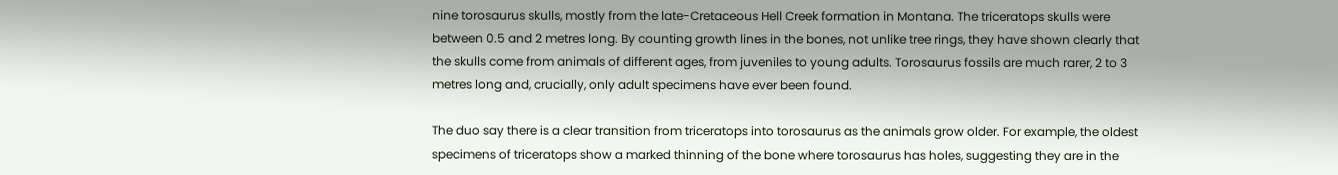nine torosaurus skulls, mostly from the late-Cretaceous Hell Creek formation in Montana. The triceratops skulls were between 0.5 and 2 metres long. By counting growth lines in the bones, not unlike tree rings, they have shown clearly that the skulls come from animals of different ages, from juveniles to young adults. Torosaurus fossils are much rarer, 2 to 3 metres long and, crucially, only adult specimens have ever been found.

The duo say there is a clear transition from triceratops into torosaurus as the animals grow older. For example, the oldest specimens of triceratops show a marked thinning of the bone where torosaurus has holes, suggesting they are in the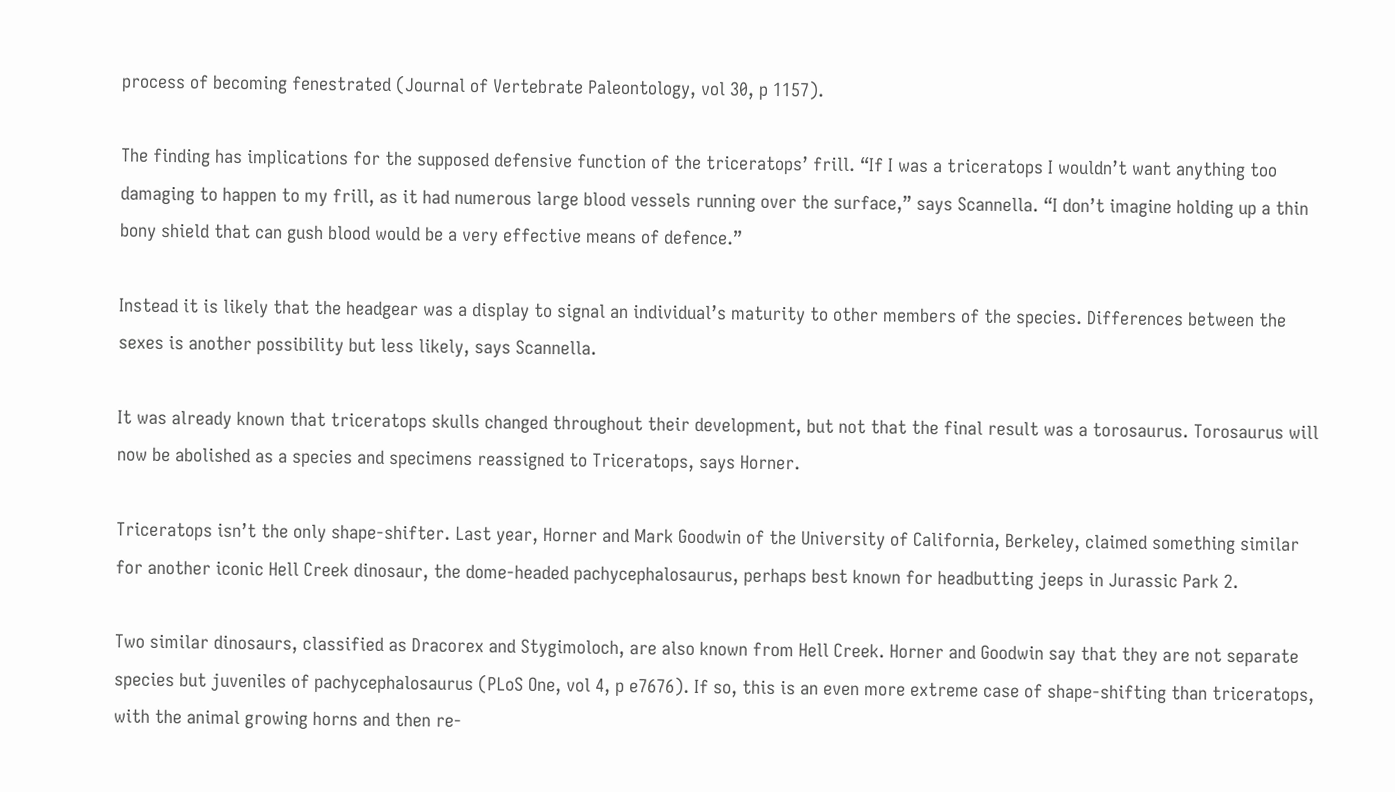process of becoming fenestrated (Journal of Vertebrate Paleontology, vol 30, p 1157).

The finding has implications for the supposed defensive function of the triceratops’ frill. “If I was a triceratops I wouldn’t want anything too damaging to happen to my frill, as it had numerous large blood vessels running over the surface,” says Scannella. “I don’t imagine holding up a thin bony shield that can gush blood would be a very effective means of defence.”

Instead it is likely that the headgear was a display to signal an individual’s maturity to other members of the species. Differences between the sexes is another possibility but less likely, says Scannella.

It was already known that triceratops skulls changed throughout their development, but not that the final result was a torosaurus. Torosaurus will now be abolished as a species and specimens reassigned to Triceratops, says Horner.

Triceratops isn’t the only shape-shifter. Last year, Horner and Mark Goodwin of the University of California, Berkeley, claimed something similar for another iconic Hell Creek dinosaur, the dome-headed pachycephalosaurus, perhaps best known for headbutting jeeps in Jurassic Park 2.

Two similar dinosaurs, classified as Dracorex and Stygimoloch, are also known from Hell Creek. Horner and Goodwin say that they are not separate species but juveniles of pachycephalosaurus (PLoS One, vol 4, p e7676). If so, this is an even more extreme case of shape-shifting than triceratops, with the animal growing horns and then re-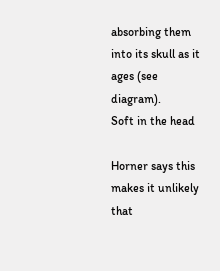absorbing them into its skull as it ages (see diagram).
Soft in the head

Horner says this makes it unlikely that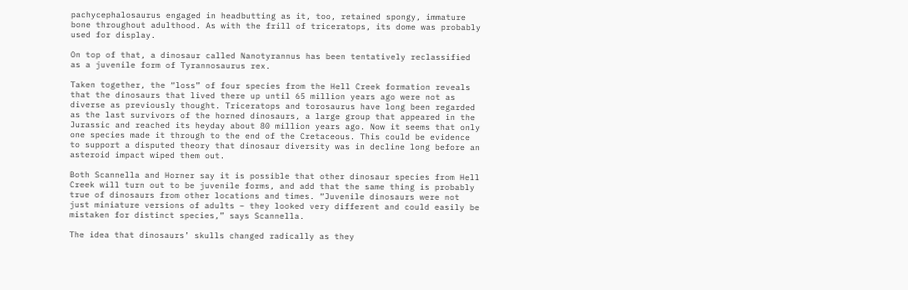pachycephalosaurus engaged in headbutting as it, too, retained spongy, immature bone throughout adulthood. As with the frill of triceratops, its dome was probably used for display.

On top of that, a dinosaur called Nanotyrannus has been tentatively reclassified as a juvenile form of Tyrannosaurus rex.

Taken together, the “loss” of four species from the Hell Creek formation reveals that the dinosaurs that lived there up until 65 million years ago were not as diverse as previously thought. Triceratops and torosaurus have long been regarded as the last survivors of the horned dinosaurs, a large group that appeared in the Jurassic and reached its heyday about 80 million years ago. Now it seems that only one species made it through to the end of the Cretaceous. This could be evidence to support a disputed theory that dinosaur diversity was in decline long before an asteroid impact wiped them out.

Both Scannella and Horner say it is possible that other dinosaur species from Hell Creek will turn out to be juvenile forms, and add that the same thing is probably true of dinosaurs from other locations and times. “Juvenile dinosaurs were not just miniature versions of adults – they looked very different and could easily be mistaken for distinct species,” says Scannella.

The idea that dinosaurs’ skulls changed radically as they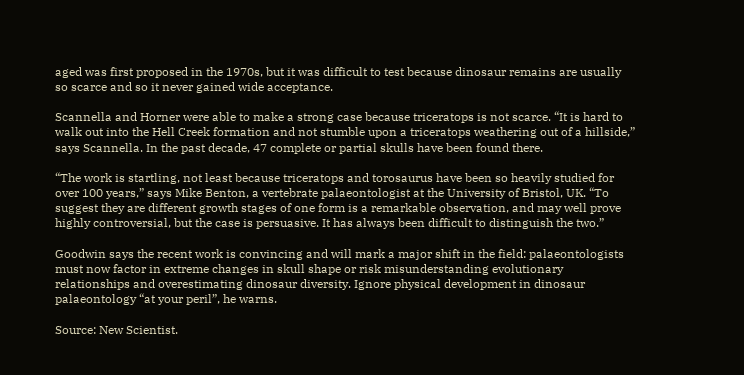aged was first proposed in the 1970s, but it was difficult to test because dinosaur remains are usually so scarce and so it never gained wide acceptance.

Scannella and Horner were able to make a strong case because triceratops is not scarce. “It is hard to walk out into the Hell Creek formation and not stumble upon a triceratops weathering out of a hillside,” says Scannella. In the past decade, 47 complete or partial skulls have been found there.

“The work is startling, not least because triceratops and torosaurus have been so heavily studied for over 100 years,” says Mike Benton, a vertebrate palaeontologist at the University of Bristol, UK. “To suggest they are different growth stages of one form is a remarkable observation, and may well prove highly controversial, but the case is persuasive. It has always been difficult to distinguish the two.”

Goodwin says the recent work is convincing and will mark a major shift in the field: palaeontologists must now factor in extreme changes in skull shape or risk misunderstanding evolutionary relationships and overestimating dinosaur diversity. Ignore physical development in dinosaur palaeontology “at your peril”, he warns.

Source: New Scientist.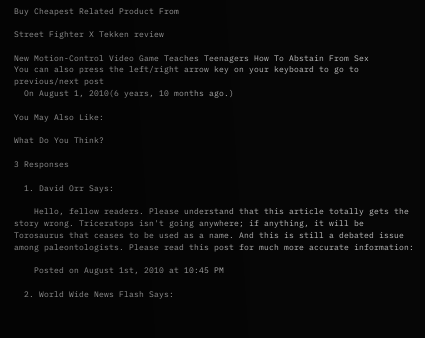Buy Cheapest Related Product From

Street Fighter X Tekken review

New Motion-Control Video Game Teaches Teenagers How To Abstain From Sex
You can also press the left/right arrow key on your keyboard to go to previous/next post
  On August 1, 2010(6 years, 10 months ago.)

You May Also Like:

What Do You Think?

3 Responses

  1. David Orr Says:

    Hello, fellow readers. Please understand that this article totally gets the story wrong. Triceratops isn't going anywhere; if anything, it will be Torosaurus that ceases to be used as a name. And this is still a debated issue among paleontologists. Please read this post for much more accurate information:

    Posted on August 1st, 2010 at 10:45 PM

  2. World Wide News Flash Says: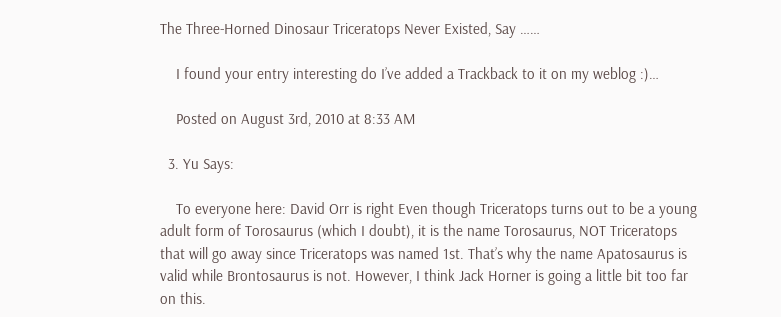The Three-Horned Dinosaur Triceratops Never Existed, Say ……

    I found your entry interesting do I’ve added a Trackback to it on my weblog :)…

    Posted on August 3rd, 2010 at 8:33 AM

  3. Yu Says:

    To everyone here: David Orr is right Even though Triceratops turns out to be a young adult form of Torosaurus (which I doubt), it is the name Torosaurus, NOT Triceratops that will go away since Triceratops was named 1st. That’s why the name Apatosaurus is valid while Brontosaurus is not. However, I think Jack Horner is going a little bit too far on this.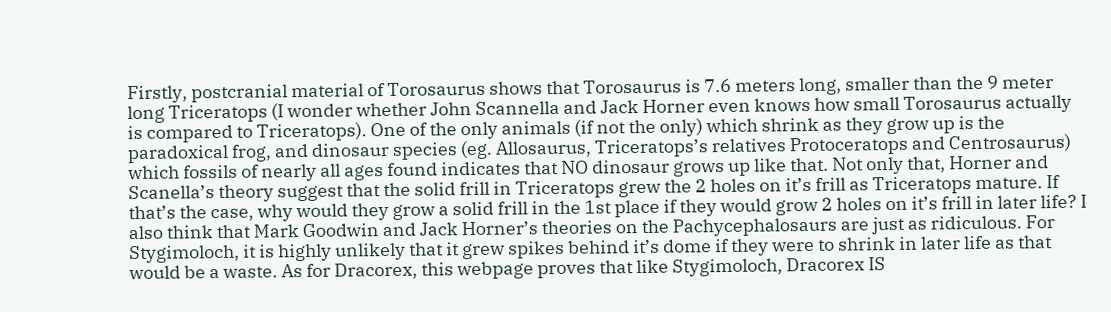Firstly, postcranial material of Torosaurus shows that Torosaurus is 7.6 meters long, smaller than the 9 meter long Triceratops (I wonder whether John Scannella and Jack Horner even knows how small Torosaurus actually is compared to Triceratops). One of the only animals (if not the only) which shrink as they grow up is the paradoxical frog, and dinosaur species (eg. Allosaurus, Triceratops’s relatives Protoceratops and Centrosaurus) which fossils of nearly all ages found indicates that NO dinosaur grows up like that. Not only that, Horner and Scanella’s theory suggest that the solid frill in Triceratops grew the 2 holes on it’s frill as Triceratops mature. If that’s the case, why would they grow a solid frill in the 1st place if they would grow 2 holes on it’s frill in later life? I also think that Mark Goodwin and Jack Horner’s theories on the Pachycephalosaurs are just as ridiculous. For Stygimoloch, it is highly unlikely that it grew spikes behind it’s dome if they were to shrink in later life as that would be a waste. As for Dracorex, this webpage proves that like Stygimoloch, Dracorex IS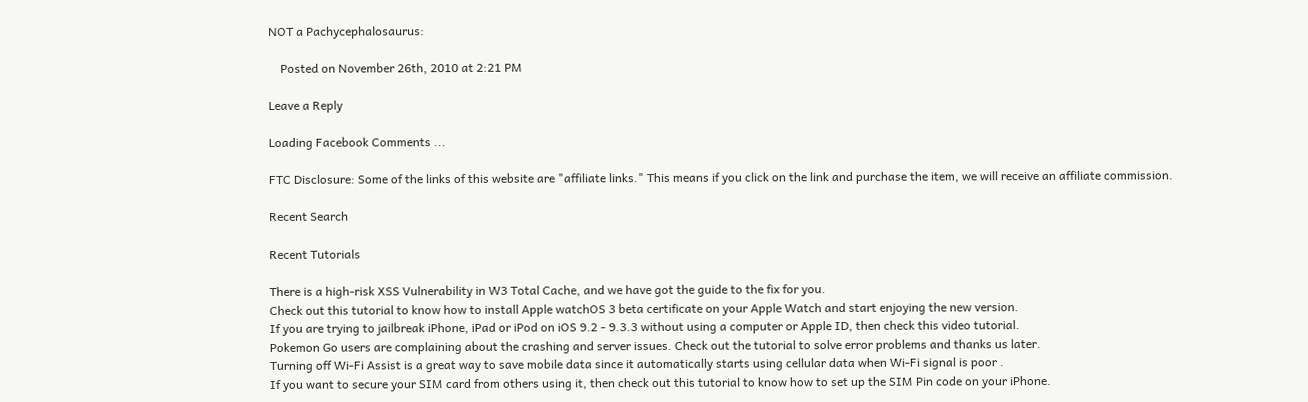NOT a Pachycephalosaurus:

    Posted on November 26th, 2010 at 2:21 PM

Leave a Reply

Loading Facebook Comments ...

FTC Disclosure: Some of the links of this website are "affiliate links." This means if you click on the link and purchase the item, we will receive an affiliate commission.

Recent Search

Recent Tutorials

There is a high-risk XSS Vulnerability in W3 Total Cache, and we have got the guide to the fix for you.
Check out this tutorial to know how to install Apple watchOS 3 beta certificate on your Apple Watch and start enjoying the new version.
If you are trying to jailbreak iPhone, iPad or iPod on iOS 9.2 - 9.3.3 without using a computer or Apple ID, then check this video tutorial.
Pokemon Go users are complaining about the crashing and server issues. Check out the tutorial to solve error problems and thanks us later.
Turning off Wi-Fi Assist is a great way to save mobile data since it automatically starts using cellular data when Wi-Fi signal is poor .
If you want to secure your SIM card from others using it, then check out this tutorial to know how to set up the SIM Pin code on your iPhone.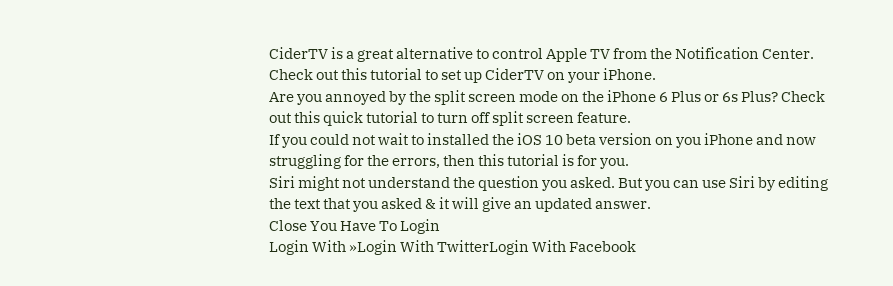CiderTV is a great alternative to control Apple TV from the Notification Center. Check out this tutorial to set up CiderTV on your iPhone.
Are you annoyed by the split screen mode on the iPhone 6 Plus or 6s Plus? Check out this quick tutorial to turn off split screen feature.
If you could not wait to installed the iOS 10 beta version on you iPhone and now struggling for the errors, then this tutorial is for you.
Siri might not understand the question you asked. But you can use Siri by editing the text that you asked & it will give an updated answer.
Close You Have To Login
Login With »Login With TwitterLogin With Facebook